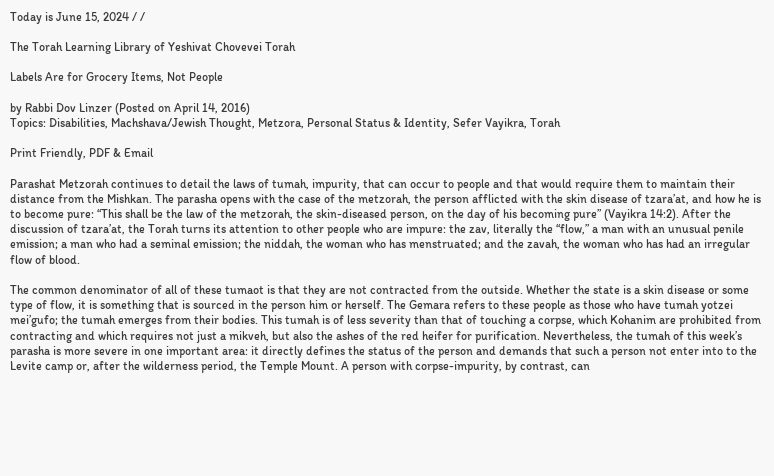Today is June 15, 2024 / /

The Torah Learning Library of Yeshivat Chovevei Torah

Labels Are for Grocery Items, Not People

by Rabbi Dov Linzer (Posted on April 14, 2016)
Topics: Disabilities, Machshava/Jewish Thought, Metzora, Personal Status & Identity, Sefer Vayikra, Torah

Print Friendly, PDF & Email

Parashat Metzorah continues to detail the laws of tumah, impurity, that can occur to people and that would require them to maintain their distance from the Mishkan. The parasha opens with the case of the metzorah, the person afflicted with the skin disease of tzara’at, and how he is to become pure: “This shall be the law of the metzorah, the skin-diseased person, on the day of his becoming pure” (Vayikra 14:2). After the discussion of tzara’at, the Torah turns its attention to other people who are impure: the zav, literally the “flow,” a man with an unusual penile emission; a man who had a seminal emission; the niddah, the woman who has menstruated; and the zavah, the woman who has had an irregular flow of blood.

The common denominator of all of these tumaot is that they are not contracted from the outside. Whether the state is a skin disease or some type of flow, it is something that is sourced in the person him or herself. The Gemara refers to these people as those who have tumah yotzei mei’gufo; the tumah emerges from their bodies. This tumah is of less severity than that of touching a corpse, which Kohanim are prohibited from contracting and which requires not just a mikveh, but also the ashes of the red heifer for purification. Nevertheless, the tumah of this week’s parasha is more severe in one important area: it directly defines the status of the person and demands that such a person not enter into to the Levite camp or, after the wilderness period, the Temple Mount. A person with corpse-impurity, by contrast, can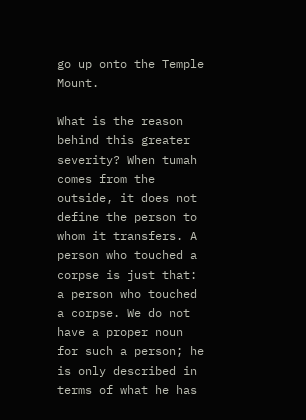go up onto the Temple Mount.

What is the reason behind this greater severity? When tumah comes from the outside, it does not define the person to whom it transfers. A person who touched a corpse is just that: a person who touched a corpse. We do not have a proper noun for such a person; he is only described in terms of what he has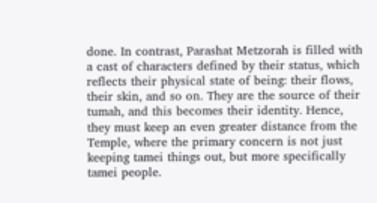done. In contrast, Parashat Metzorah is filled with a cast of characters defined by their status, which reflects their physical state of being: their flows, their skin, and so on. They are the source of their tumah, and this becomes their identity. Hence, they must keep an even greater distance from the Temple, where the primary concern is not just keeping tamei things out, but more specifically tamei people.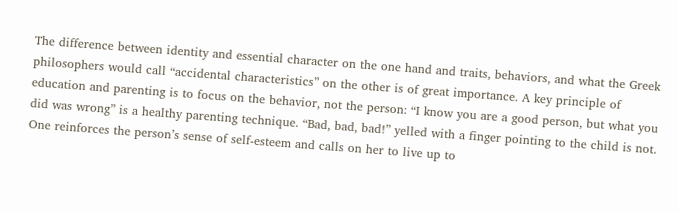The difference between identity and essential character on the one hand and traits, behaviors, and what the Greek philosophers would call “accidental characteristics” on the other is of great importance. A key principle of education and parenting is to focus on the behavior, not the person: “I know you are a good person, but what you did was wrong” is a healthy parenting technique. “Bad, bad, bad!” yelled with a finger pointing to the child is not. One reinforces the person’s sense of self-esteem and calls on her to live up to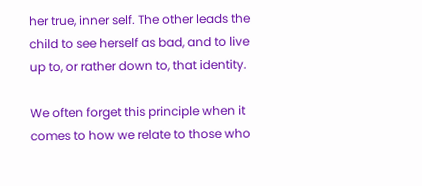her true, inner self. The other leads the child to see herself as bad, and to live up to, or rather down to, that identity.

We often forget this principle when it comes to how we relate to those who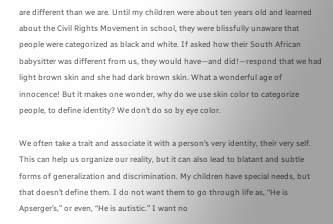are different than we are. Until my children were about ten years old and learned about the Civil Rights Movement in school, they were blissfully unaware that people were categorized as black and white. If asked how their South African babysitter was different from us, they would have—and did!—respond that we had light brown skin and she had dark brown skin. What a wonderful age of innocence! But it makes one wonder, why do we use skin color to categorize people, to define identity? We don’t do so by eye color.

We often take a trait and associate it with a person’s very identity, their very self. This can help us organize our reality, but it can also lead to blatant and subtle forms of generalization and discrimination. My children have special needs, but that doesn’t define them. I do not want them to go through life as, “He is Apserger’s,” or even, “He is autistic.” I want no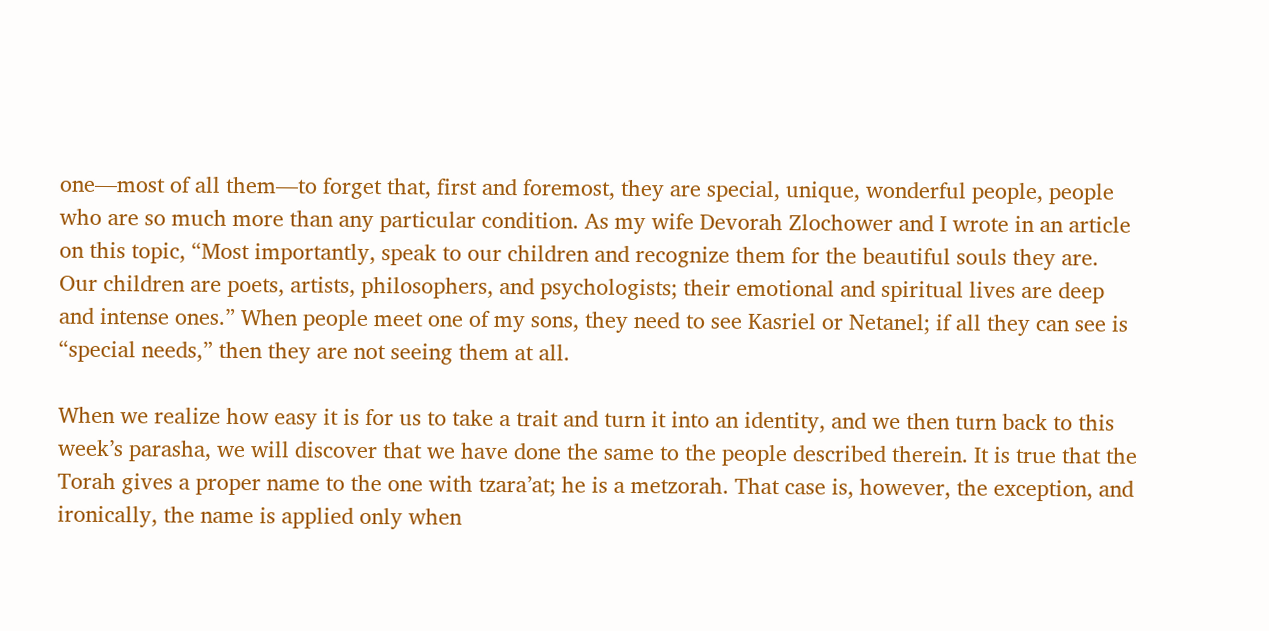one—most of all them—to forget that, first and foremost, they are special, unique, wonderful people, people who are so much more than any particular condition. As my wife Devorah Zlochower and I wrote in an article on this topic, “Most importantly, speak to our children and recognize them for the beautiful souls they are. Our children are poets, artists, philosophers, and psychologists; their emotional and spiritual lives are deep and intense ones.” When people meet one of my sons, they need to see Kasriel or Netanel; if all they can see is “special needs,” then they are not seeing them at all.

When we realize how easy it is for us to take a trait and turn it into an identity, and we then turn back to this week’s parasha, we will discover that we have done the same to the people described therein. It is true that the Torah gives a proper name to the one with tzara’at; he is a metzorah. That case is, however, the exception, and ironically, the name is applied only when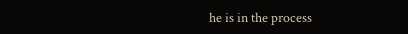he is in the process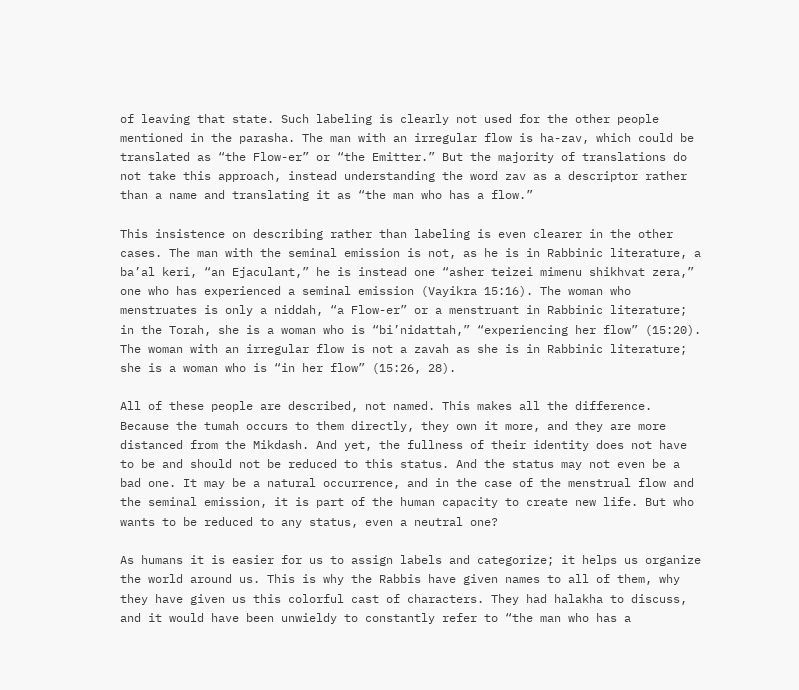of leaving that state. Such labeling is clearly not used for the other people mentioned in the parasha. The man with an irregular flow is ha-zav, which could be translated as “the Flow-er” or “the Emitter.” But the majority of translations do not take this approach, instead understanding the word zav as a descriptor rather than a name and translating it as “the man who has a flow.”

This insistence on describing rather than labeling is even clearer in the other cases. The man with the seminal emission is not, as he is in Rabbinic literature, a ba’al keri, “an Ejaculant,” he is instead one “asher teizei mimenu shikhvat zera,” one who has experienced a seminal emission (Vayikra 15:16). The woman who menstruates is only a niddah, “a Flow-er” or a menstruant in Rabbinic literature; in the Torah, she is a woman who is “bi’nidattah,” “experiencing her flow” (15:20). The woman with an irregular flow is not a zavah as she is in Rabbinic literature; she is a woman who is “in her flow” (15:26, 28).

All of these people are described, not named. This makes all the difference. Because the tumah occurs to them directly, they own it more, and they are more distanced from the Mikdash. And yet, the fullness of their identity does not have to be and should not be reduced to this status. And the status may not even be a bad one. It may be a natural occurrence, and in the case of the menstrual flow and the seminal emission, it is part of the human capacity to create new life. But who wants to be reduced to any status, even a neutral one?

As humans it is easier for us to assign labels and categorize; it helps us organize the world around us. This is why the Rabbis have given names to all of them, why they have given us this colorful cast of characters. They had halakha to discuss, and it would have been unwieldy to constantly refer to “the man who has a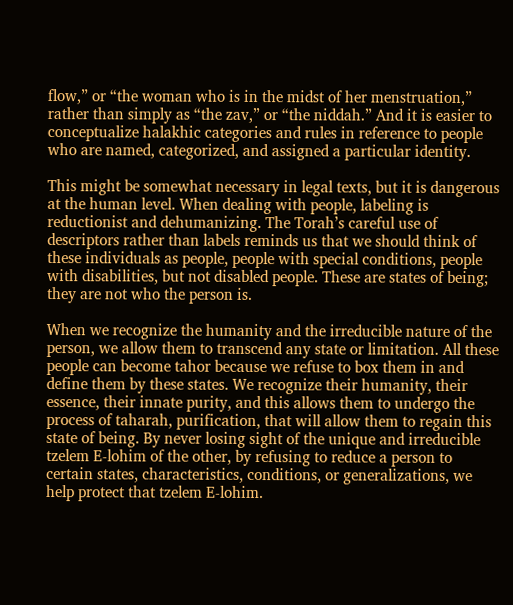flow,” or “the woman who is in the midst of her menstruation,” rather than simply as “the zav,” or “the niddah.” And it is easier to conceptualize halakhic categories and rules in reference to people who are named, categorized, and assigned a particular identity.

This might be somewhat necessary in legal texts, but it is dangerous at the human level. When dealing with people, labeling is reductionist and dehumanizing. The Torah’s careful use of descriptors rather than labels reminds us that we should think of these individuals as people, people with special conditions, people with disabilities, but not disabled people. These are states of being; they are not who the person is.

When we recognize the humanity and the irreducible nature of the person, we allow them to transcend any state or limitation. All these people can become tahor because we refuse to box them in and define them by these states. We recognize their humanity, their essence, their innate purity, and this allows them to undergo the process of taharah, purification, that will allow them to regain this state of being. By never losing sight of the unique and irreducible tzelem E-lohim of the other, by refusing to reduce a person to certain states, characteristics, conditions, or generalizations, we help protect that tzelem E-lohim.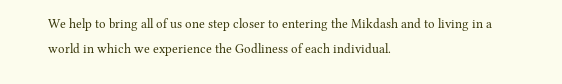We help to bring all of us one step closer to entering the Mikdash and to living in a world in which we experience the Godliness of each individual.